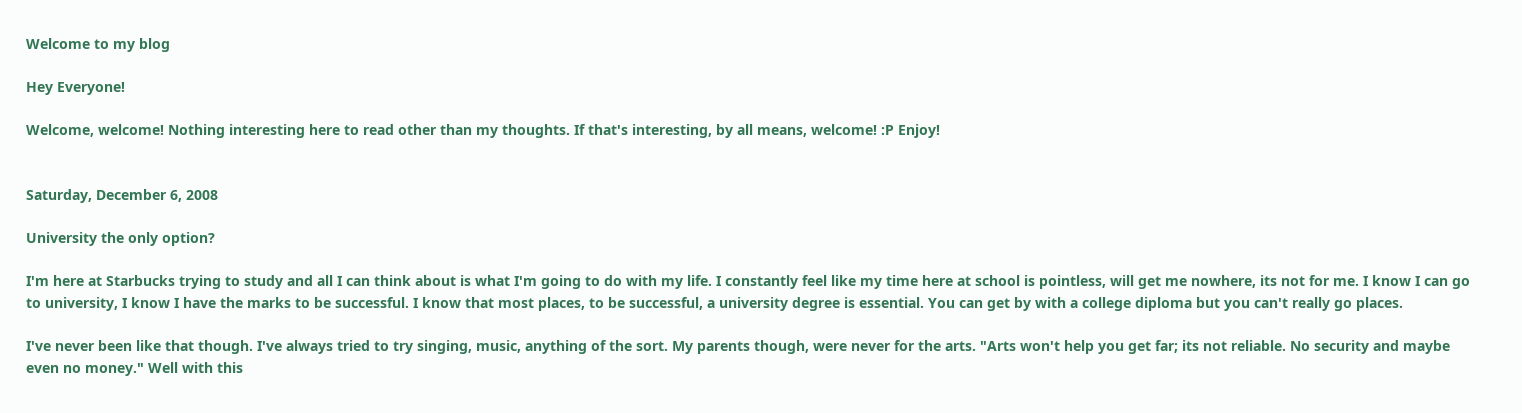Welcome to my blog

Hey Everyone!

Welcome, welcome! Nothing interesting here to read other than my thoughts. If that's interesting, by all means, welcome! :P Enjoy!


Saturday, December 6, 2008

University the only option?

I'm here at Starbucks trying to study and all I can think about is what I'm going to do with my life. I constantly feel like my time here at school is pointless, will get me nowhere, its not for me. I know I can go to university, I know I have the marks to be successful. I know that most places, to be successful, a university degree is essential. You can get by with a college diploma but you can't really go places.

I've never been like that though. I've always tried to try singing, music, anything of the sort. My parents though, were never for the arts. "Arts won't help you get far; its not reliable. No security and maybe even no money." Well with this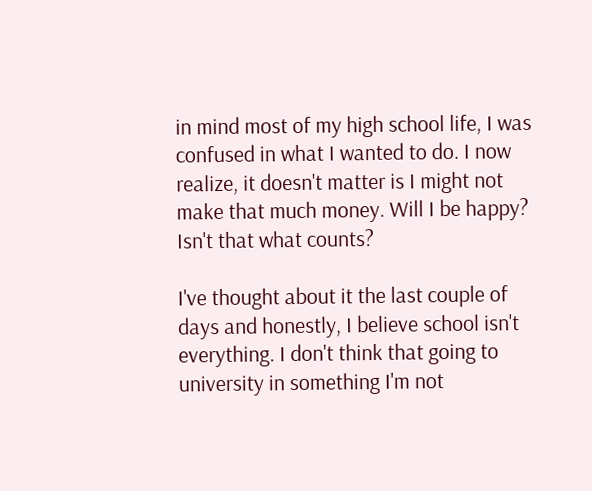in mind most of my high school life, I was confused in what I wanted to do. I now realize, it doesn't matter is I might not make that much money. Will I be happy? Isn't that what counts?

I've thought about it the last couple of days and honestly, I believe school isn't everything. I don't think that going to university in something I'm not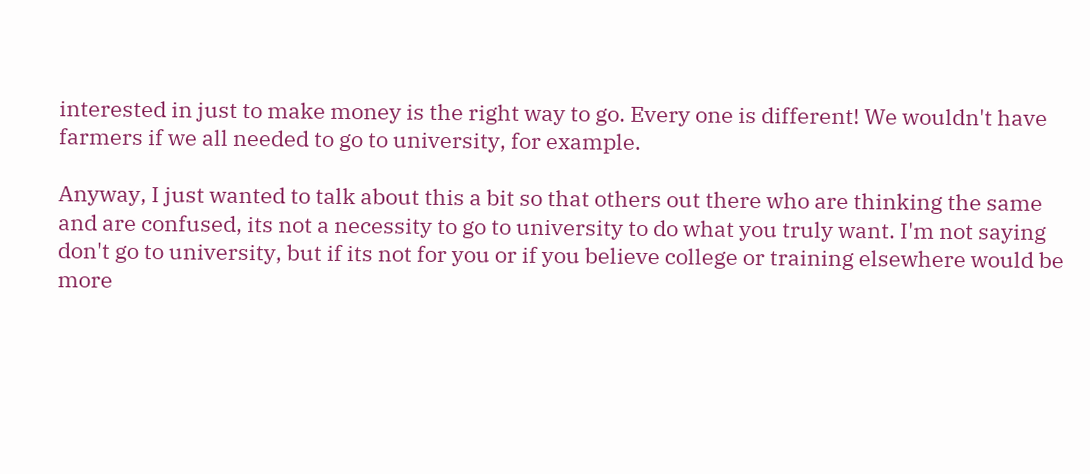interested in just to make money is the right way to go. Every one is different! We wouldn't have farmers if we all needed to go to university, for example.

Anyway, I just wanted to talk about this a bit so that others out there who are thinking the same and are confused, its not a necessity to go to university to do what you truly want. I'm not saying don't go to university, but if its not for you or if you believe college or training elsewhere would be more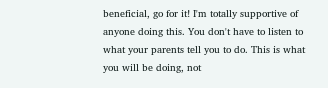beneficial, go for it! I'm totally supportive of anyone doing this. You don't have to listen to what your parents tell you to do. This is what you will be doing, not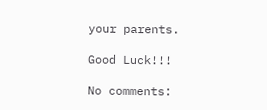your parents.

Good Luck!!!

No comments: